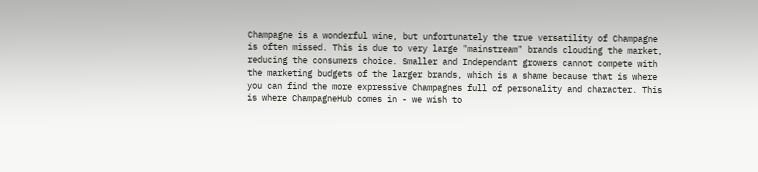Champagne is a wonderful wine, but unfortunately the true versatility of Champagne is often missed. This is due to very large "mainstream" brands clouding the market, reducing the consumers choice. Smaller and Independant growers cannot compete with the marketing budgets of the larger brands, which is a shame because that is where you can find the more expressive Champagnes full of personality and character. This is where ChampagneHub comes in - we wish to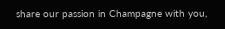share our passion in Champagne with you,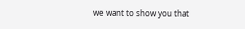we want to show you that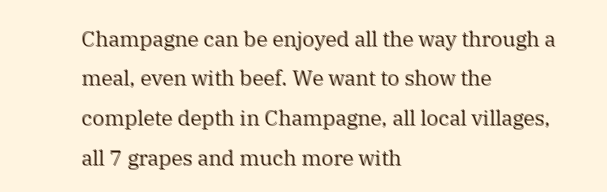Champagne can be enjoyed all the way through a meal, even with beef. We want to show the complete depth in Champagne, all local villages, all 7 grapes and much more with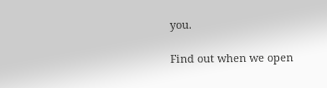you.

Find out when we open